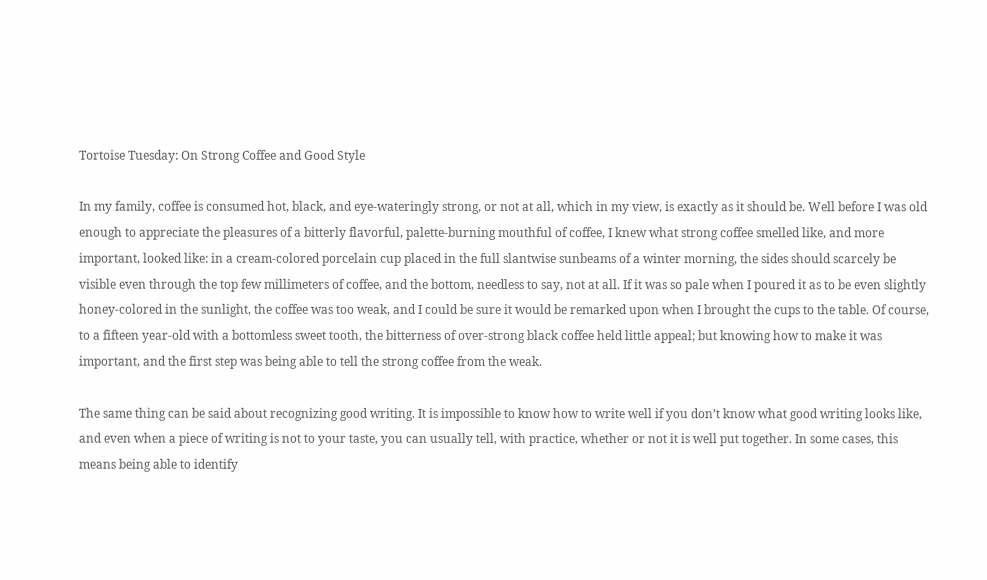Tortoise Tuesday: On Strong Coffee and Good Style

In my family, coffee is consumed hot, black, and eye-wateringly strong, or not at all, which in my view, is exactly as it should be. Well before I was old enough to appreciate the pleasures of a bitterly flavorful, palette-burning mouthful of coffee, I knew what strong coffee smelled like, and more important, looked like: in a cream-colored porcelain cup placed in the full slantwise sunbeams of a winter morning, the sides should scarcely be visible even through the top few millimeters of coffee, and the bottom, needless to say, not at all. If it was so pale when I poured it as to be even slightly honey-colored in the sunlight, the coffee was too weak, and I could be sure it would be remarked upon when I brought the cups to the table. Of course, to a fifteen year-old with a bottomless sweet tooth, the bitterness of over-strong black coffee held little appeal; but knowing how to make it was important, and the first step was being able to tell the strong coffee from the weak.

The same thing can be said about recognizing good writing. It is impossible to know how to write well if you don’t know what good writing looks like, and even when a piece of writing is not to your taste, you can usually tell, with practice, whether or not it is well put together. In some cases, this means being able to identify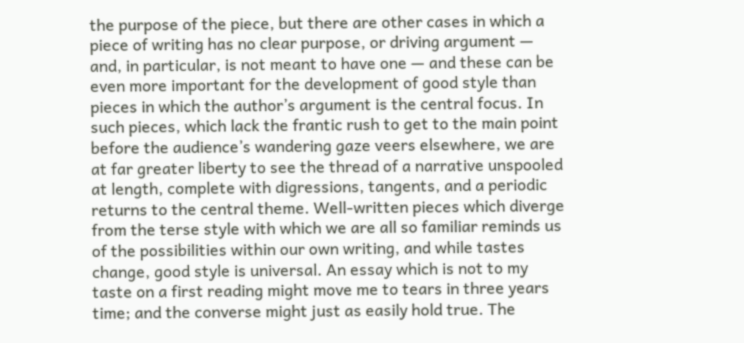the purpose of the piece, but there are other cases in which a piece of writing has no clear purpose, or driving argument — and, in particular, is not meant to have one — and these can be even more important for the development of good style than pieces in which the author’s argument is the central focus. In such pieces, which lack the frantic rush to get to the main point before the audience’s wandering gaze veers elsewhere, we are at far greater liberty to see the thread of a narrative unspooled at length, complete with digressions, tangents, and a periodic returns to the central theme. Well-written pieces which diverge from the terse style with which we are all so familiar reminds us of the possibilities within our own writing, and while tastes change, good style is universal. An essay which is not to my taste on a first reading might move me to tears in three years time; and the converse might just as easily hold true. The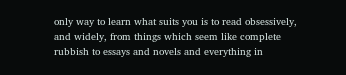only way to learn what suits you is to read obsessively, and widely, from things which seem like complete rubbish to essays and novels and everything in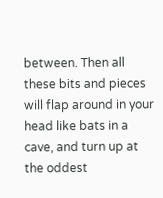between. Then all these bits and pieces will flap around in your head like bats in a cave, and turn up at the oddest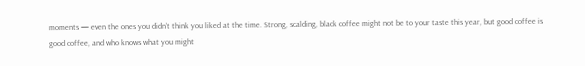moments — even the ones you didn’t think you liked at the time. Strong, scalding, black coffee might not be to your taste this year, but good coffee is good coffee, and who knows what you might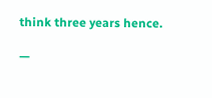think three years hence.

—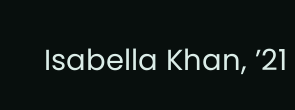Isabella Khan, ’21